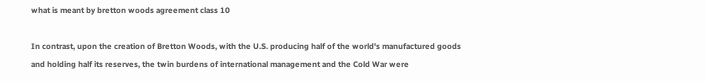what is meant by bretton woods agreement class 10

In contrast, upon the creation of Bretton Woods, with the U.S. producing half of the world's manufactured goods and holding half its reserves, the twin burdens of international management and the Cold War were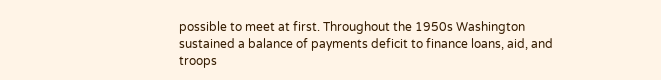possible to meet at first. Throughout the 1950s Washington sustained a balance of payments deficit to finance loans, aid, and troops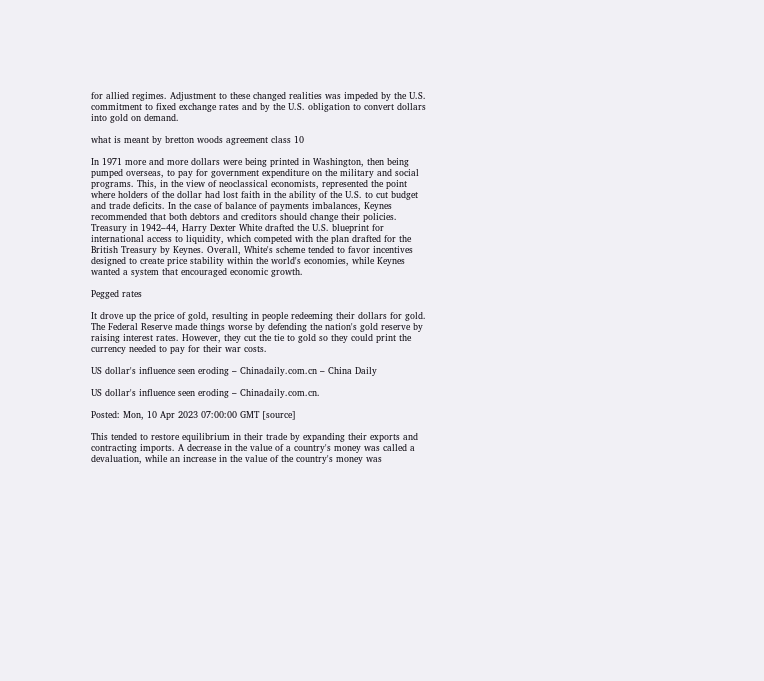for allied regimes. Adjustment to these changed realities was impeded by the U.S. commitment to fixed exchange rates and by the U.S. obligation to convert dollars into gold on demand.

what is meant by bretton woods agreement class 10

In 1971 more and more dollars were being printed in Washington, then being pumped overseas, to pay for government expenditure on the military and social programs. This, in the view of neoclassical economists, represented the point where holders of the dollar had lost faith in the ability of the U.S. to cut budget and trade deficits. In the case of balance of payments imbalances, Keynes recommended that both debtors and creditors should change their policies. Treasury in 1942–44, Harry Dexter White drafted the U.S. blueprint for international access to liquidity, which competed with the plan drafted for the British Treasury by Keynes. Overall, White's scheme tended to favor incentives designed to create price stability within the world's economies, while Keynes wanted a system that encouraged economic growth.

Pegged rates

It drove up the price of gold, resulting in people redeeming their dollars for gold. The Federal Reserve made things worse by defending the nation's gold reserve by raising interest rates. However, they cut the tie to gold so they could print the currency needed to pay for their war costs.

US dollar's influence seen eroding – Chinadaily.com.cn – China Daily

US dollar's influence seen eroding – Chinadaily.com.cn.

Posted: Mon, 10 Apr 2023 07:00:00 GMT [source]

This tended to restore equilibrium in their trade by expanding their exports and contracting imports. A decrease in the value of a country's money was called a devaluation, while an increase in the value of the country's money was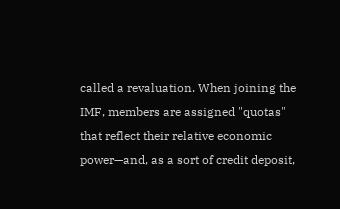called a revaluation. When joining the IMF, members are assigned "quotas" that reflect their relative economic power—and, as a sort of credit deposit,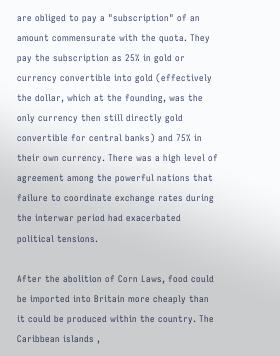are obliged to pay a "subscription" of an amount commensurate with the quota. They pay the subscription as 25% in gold or currency convertible into gold (effectively the dollar, which at the founding, was the only currency then still directly gold convertible for central banks) and 75% in their own currency. There was a high level of agreement among the powerful nations that failure to coordinate exchange rates during the interwar period had exacerbated political tensions.

After the abolition of Corn Laws, food could be imported into Britain more cheaply than it could be produced within the country. The Caribbean islands ,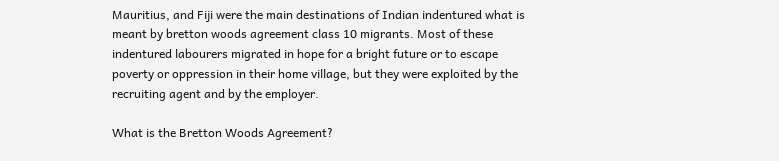Mauritius, and Fiji were the main destinations of Indian indentured what is meant by bretton woods agreement class 10 migrants. Most of these indentured labourers migrated in hope for a bright future or to escape poverty or oppression in their home village, but they were exploited by the recruiting agent and by the employer.

What is the Bretton Woods Agreement?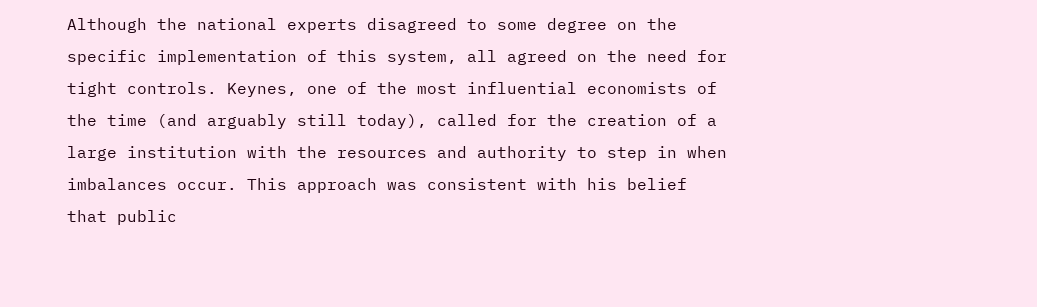Although the national experts disagreed to some degree on the specific implementation of this system, all agreed on the need for tight controls. Keynes, one of the most influential economists of the time (and arguably still today), called for the creation of a large institution with the resources and authority to step in when imbalances occur. This approach was consistent with his belief that public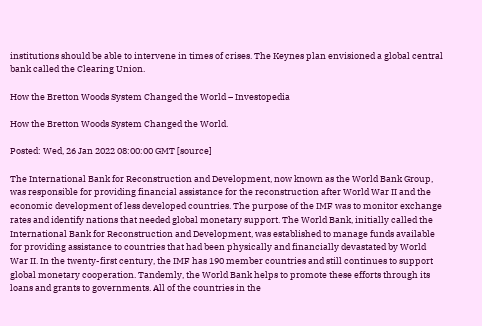institutions should be able to intervene in times of crises. The Keynes plan envisioned a global central bank called the Clearing Union.

How the Bretton Woods System Changed the World – Investopedia

How the Bretton Woods System Changed the World.

Posted: Wed, 26 Jan 2022 08:00:00 GMT [source]

The International Bank for Reconstruction and Development, now known as the World Bank Group, was responsible for providing financial assistance for the reconstruction after World War II and the economic development of less developed countries. The purpose of the IMF was to monitor exchange rates and identify nations that needed global monetary support. The World Bank, initially called the International Bank for Reconstruction and Development, was established to manage funds available for providing assistance to countries that had been physically and financially devastated by World War II. In the twenty-first century, the IMF has 190 member countries and still continues to support global monetary cooperation. Tandemly, the World Bank helps to promote these efforts through its loans and grants to governments. All of the countries in the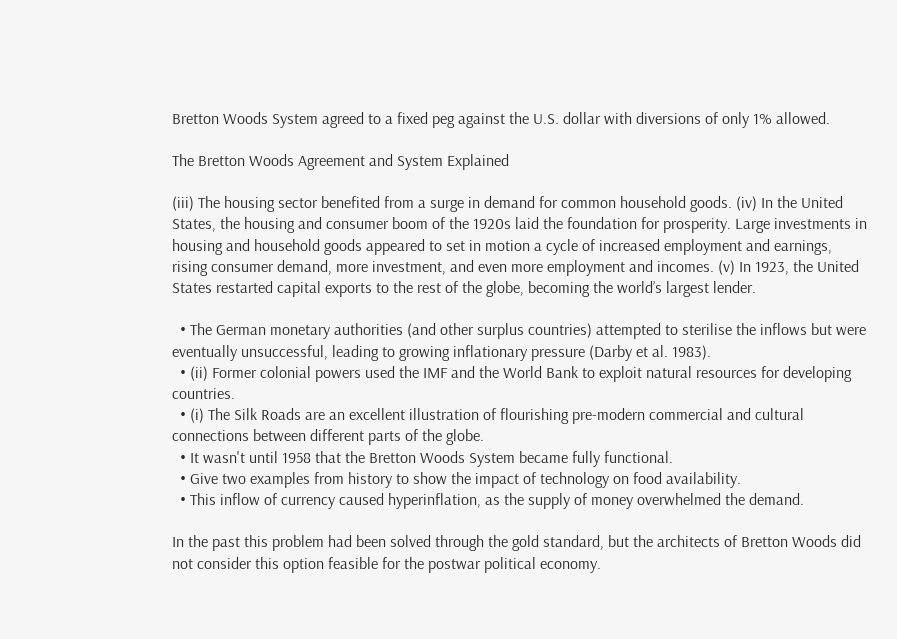Bretton Woods System agreed to a fixed peg against the U.S. dollar with diversions of only 1% allowed.

The Bretton Woods Agreement and System Explained

(iii) The housing sector benefited from a surge in demand for common household goods. (iv) In the United States, the housing and consumer boom of the 1920s laid the foundation for prosperity. Large investments in housing and household goods appeared to set in motion a cycle of increased employment and earnings, rising consumer demand, more investment, and even more employment and incomes. (v) In 1923, the United States restarted capital exports to the rest of the globe, becoming the world’s largest lender.

  • The German monetary authorities (and other surplus countries) attempted to sterilise the inflows but were eventually unsuccessful, leading to growing inflationary pressure (Darby et al. 1983).
  • (ii) Former colonial powers used the IMF and the World Bank to exploit natural resources for developing countries.
  • (i) The Silk Roads are an excellent illustration of flourishing pre-modern commercial and cultural connections between different parts of the globe.
  • It wasn't until 1958 that the Bretton Woods System became fully functional.
  • Give two examples from history to show the impact of technology on food availability.
  • This inflow of currency caused hyperinflation, as the supply of money overwhelmed the demand.

In the past this problem had been solved through the gold standard, but the architects of Bretton Woods did not consider this option feasible for the postwar political economy.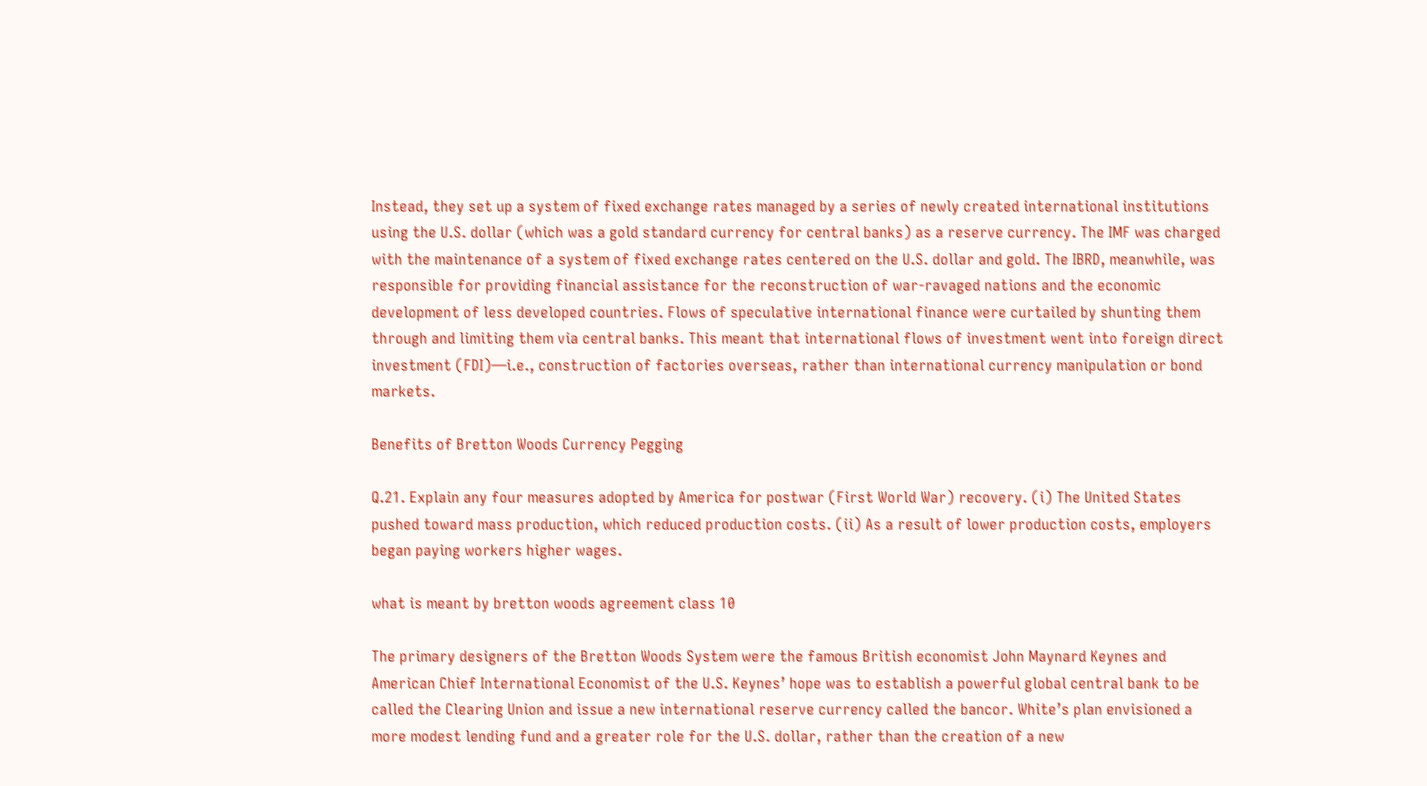Instead, they set up a system of fixed exchange rates managed by a series of newly created international institutions using the U.S. dollar (which was a gold standard currency for central banks) as a reserve currency. The IMF was charged with the maintenance of a system of fixed exchange rates centered on the U.S. dollar and gold. The IBRD, meanwhile, was responsible for providing financial assistance for the reconstruction of war-ravaged nations and the economic development of less developed countries. Flows of speculative international finance were curtailed by shunting them through and limiting them via central banks. This meant that international flows of investment went into foreign direct investment (FDI)—i.e., construction of factories overseas, rather than international currency manipulation or bond markets.

Benefits of Bretton Woods Currency Pegging

Q.21. Explain any four measures adopted by America for postwar (First World War) recovery. (i) The United States pushed toward mass production, which reduced production costs. (ii) As a result of lower production costs, employers began paying workers higher wages.

what is meant by bretton woods agreement class 10

The primary designers of the Bretton Woods System were the famous British economist John Maynard Keynes and American Chief International Economist of the U.S. Keynes’ hope was to establish a powerful global central bank to be called the Clearing Union and issue a new international reserve currency called the bancor. White’s plan envisioned a more modest lending fund and a greater role for the U.S. dollar, rather than the creation of a new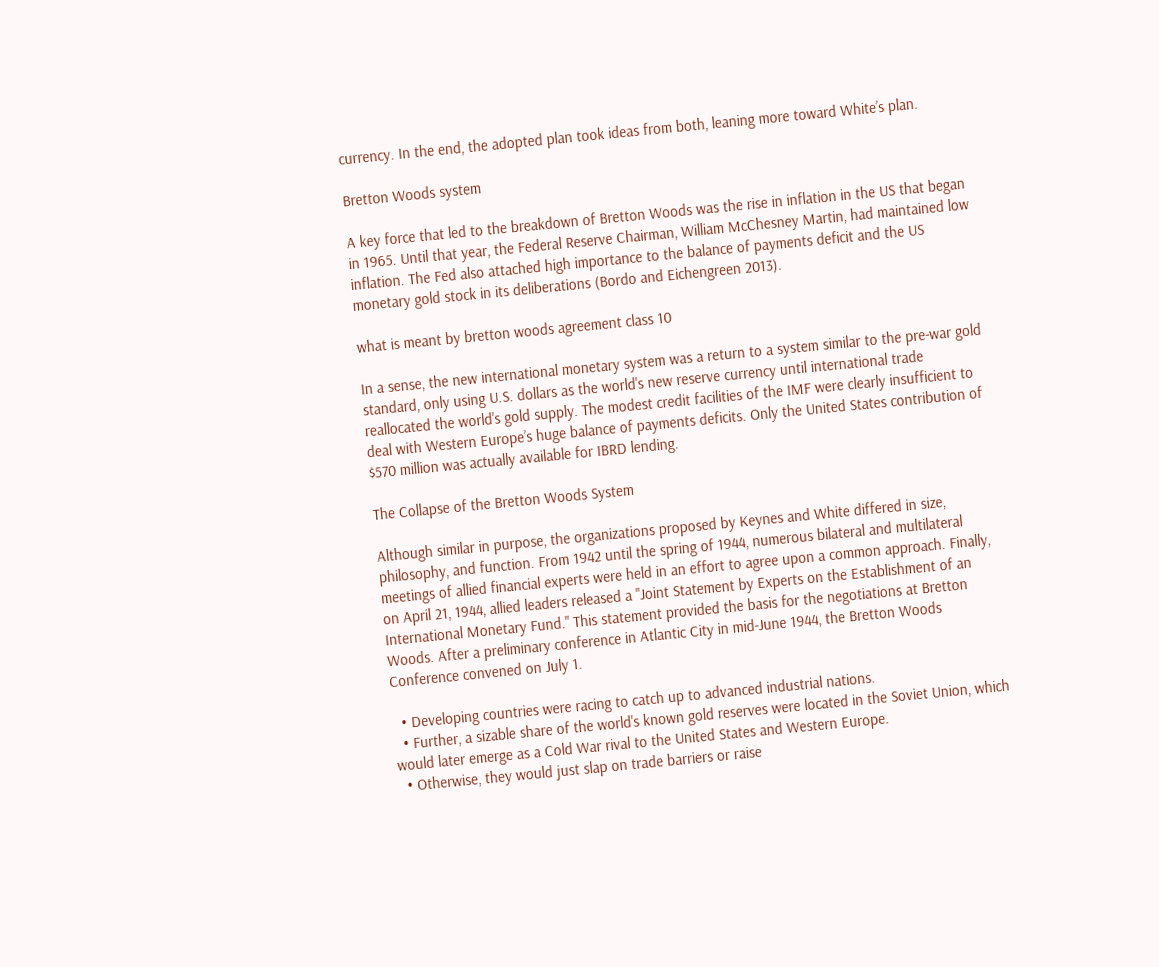currency. In the end, the adopted plan took ideas from both, leaning more toward White’s plan.

Bretton Woods system

A key force that led to the breakdown of Bretton Woods was the rise in inflation in the US that began in 1965. Until that year, the Federal Reserve Chairman, William McChesney Martin, had maintained low inflation. The Fed also attached high importance to the balance of payments deficit and the US monetary gold stock in its deliberations (Bordo and Eichengreen 2013).

what is meant by bretton woods agreement class 10

In a sense, the new international monetary system was a return to a system similar to the pre-war gold standard, only using U.S. dollars as the world's new reserve currency until international trade reallocated the world's gold supply. The modest credit facilities of the IMF were clearly insufficient to deal with Western Europe’s huge balance of payments deficits. Only the United States contribution of $570 million was actually available for IBRD lending.

The Collapse of the Bretton Woods System

Although similar in purpose, the organizations proposed by Keynes and White differed in size, philosophy, and function. From 1942 until the spring of 1944, numerous bilateral and multilateral meetings of allied financial experts were held in an effort to agree upon a common approach. Finally, on April 21, 1944, allied leaders released a "Joint Statement by Experts on the Establishment of an International Monetary Fund." This statement provided the basis for the negotiations at Bretton Woods. After a preliminary conference in Atlantic City in mid-June 1944, the Bretton Woods Conference convened on July 1.

  • Developing countries were racing to catch up to advanced industrial nations.
  • Further, a sizable share of the world's known gold reserves were located in the Soviet Union, which would later emerge as a Cold War rival to the United States and Western Europe.
  • Otherwise, they would just slap on trade barriers or raise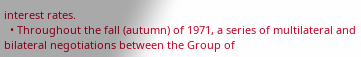interest rates.
  • Throughout the fall (autumn) of 1971, a series of multilateral and bilateral negotiations between the Group of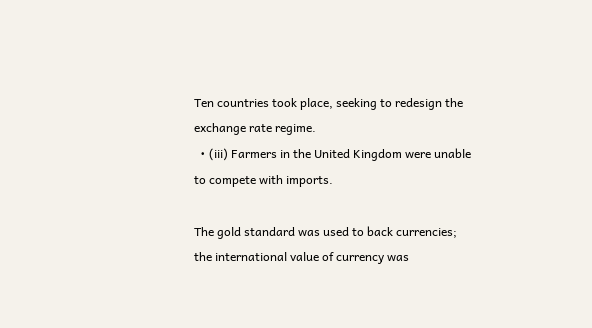Ten countries took place, seeking to redesign the exchange rate regime.
  • (iii) Farmers in the United Kingdom were unable to compete with imports.

The gold standard was used to back currencies; the international value of currency was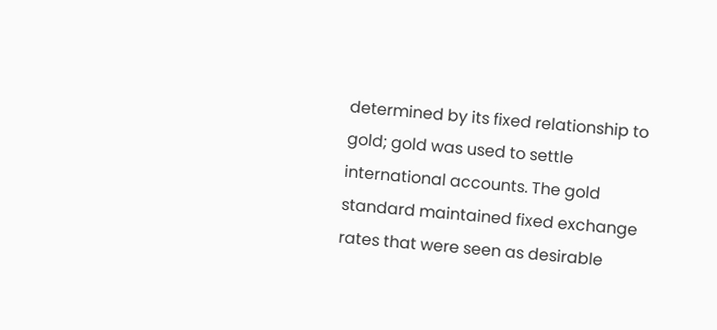determined by its fixed relationship to gold; gold was used to settle international accounts. The gold standard maintained fixed exchange rates that were seen as desirable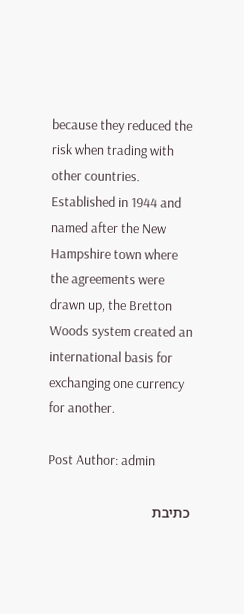because they reduced the risk when trading with other countries. Established in 1944 and named after the New Hampshire town where the agreements were drawn up, the Bretton Woods system created an international basis for exchanging one currency for another.

Post Author: admin

כתיבת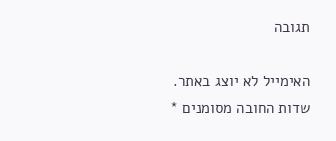תגובה

האימייל לא יוצג באתר. שדות החובה מסומנים *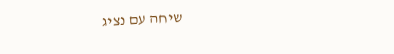שיחה עם נציג